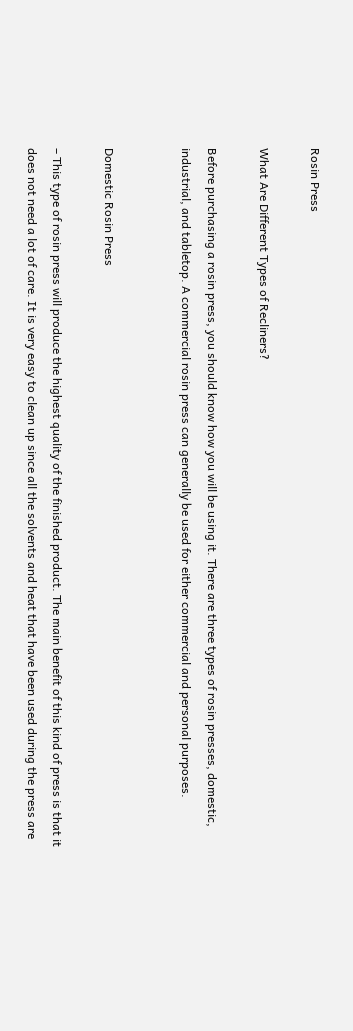Rosin Press

What Are Different Types of Recliners?

Before purchasing a rosin press, you should know how you will be using it. There are three types of rosin presses, domestic, industrial, and tabletop. A commercial rosin press can generally be used for either commercial and personal purposes.


Domestic Rosin Press

– This type of rosin press will produce the highest quality of the finished product. The main benefit of this kind of press is that it does not need a lot of care. It is very easy to clean up since all the solvents and heat that have been used during the press are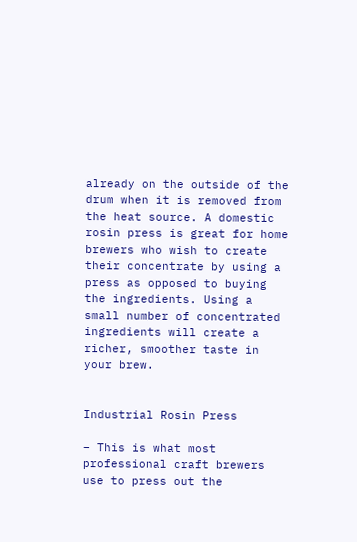already on the outside of the drum when it is removed from the heat source. A domestic rosin press is great for home brewers who wish to create their concentrate by using a press as opposed to buying the ingredients. Using a small number of concentrated ingredients will create a richer, smoother taste in your brew.


Industrial Rosin Press

– This is what most professional craft brewers use to press out the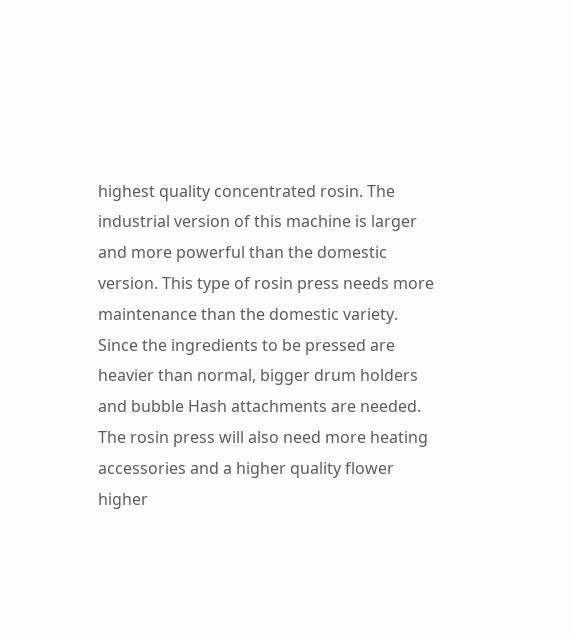highest quality concentrated rosin. The industrial version of this machine is larger and more powerful than the domestic version. This type of rosin press needs more maintenance than the domestic variety. Since the ingredients to be pressed are heavier than normal, bigger drum holders and bubble Hash attachments are needed. The rosin press will also need more heating accessories and a higher quality flower higher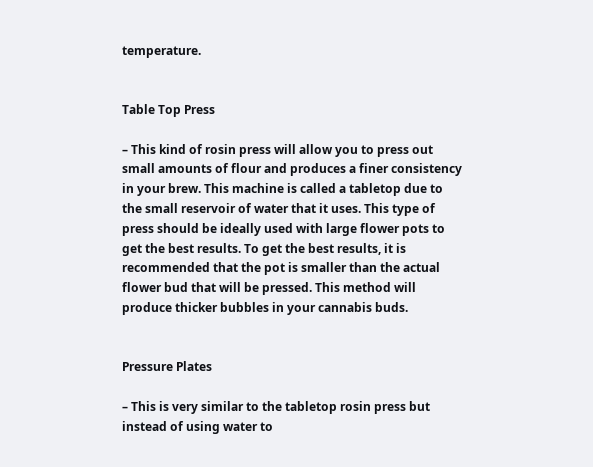temperature.


Table Top Press

– This kind of rosin press will allow you to press out small amounts of flour and produces a finer consistency in your brew. This machine is called a tabletop due to the small reservoir of water that it uses. This type of press should be ideally used with large flower pots to get the best results. To get the best results, it is recommended that the pot is smaller than the actual flower bud that will be pressed. This method will produce thicker bubbles in your cannabis buds.


Pressure Plates

– This is very similar to the tabletop rosin press but instead of using water to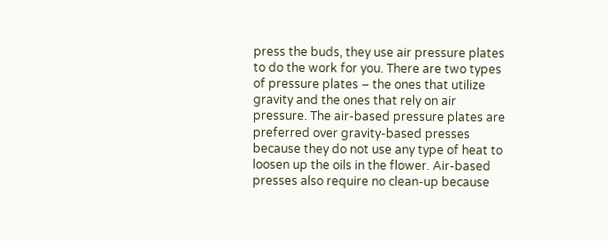press the buds, they use air pressure plates to do the work for you. There are two types of pressure plates – the ones that utilize gravity and the ones that rely on air pressure. The air-based pressure plates are preferred over gravity-based presses because they do not use any type of heat to loosen up the oils in the flower. Air-based presses also require no clean-up because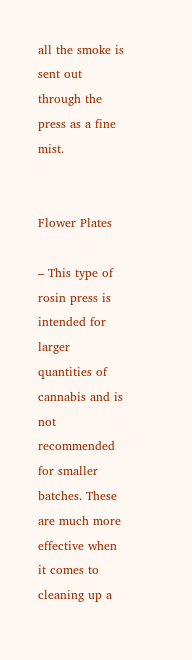all the smoke is sent out through the press as a fine mist.


Flower Plates

– This type of rosin press is intended for larger quantities of cannabis and is not recommended for smaller batches. These are much more effective when it comes to cleaning up a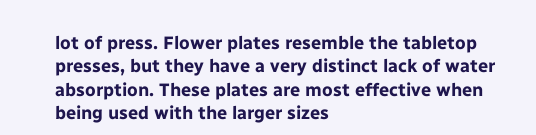lot of press. Flower plates resemble the tabletop presses, but they have a very distinct lack of water absorption. These plates are most effective when being used with the larger sizes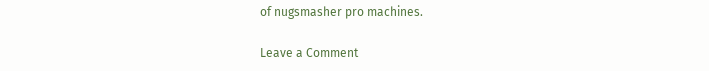of nugsmasher pro machines.

Leave a Comment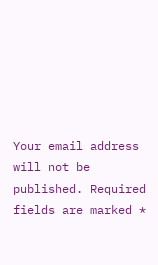Your email address will not be published. Required fields are marked *